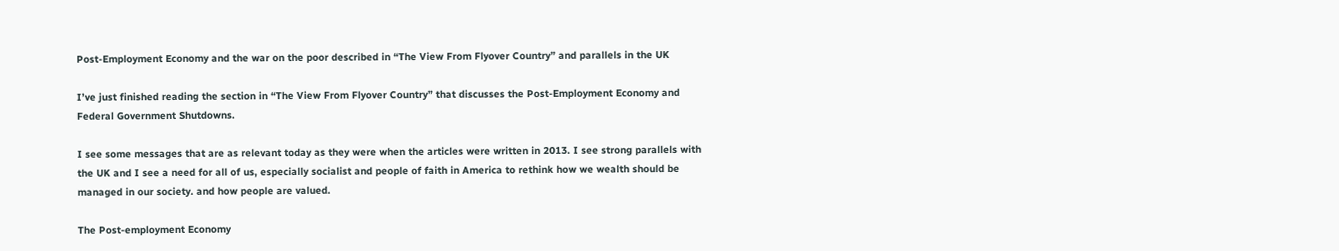Post-Employment Economy and the war on the poor described in “The View From Flyover Country” and parallels in the UK

I’ve just finished reading the section in “The View From Flyover Country” that discusses the Post-Employment Economy and Federal Government Shutdowns.

I see some messages that are as relevant today as they were when the articles were written in 2013. I see strong parallels with the UK and I see a need for all of us, especially socialist and people of faith in America to rethink how we wealth should be managed in our society. and how people are valued.

The Post-employment Economy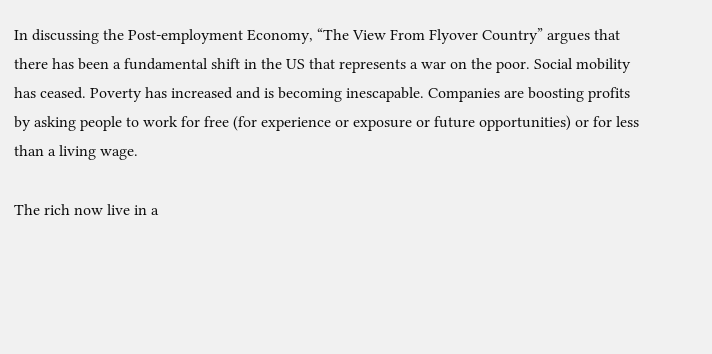In discussing the Post-employment Economy, “The View From Flyover Country” argues that there has been a fundamental shift in the US that represents a war on the poor. Social mobility has ceased. Poverty has increased and is becoming inescapable. Companies are boosting profits by asking people to work for free (for experience or exposure or future opportunities) or for less than a living wage.

The rich now live in a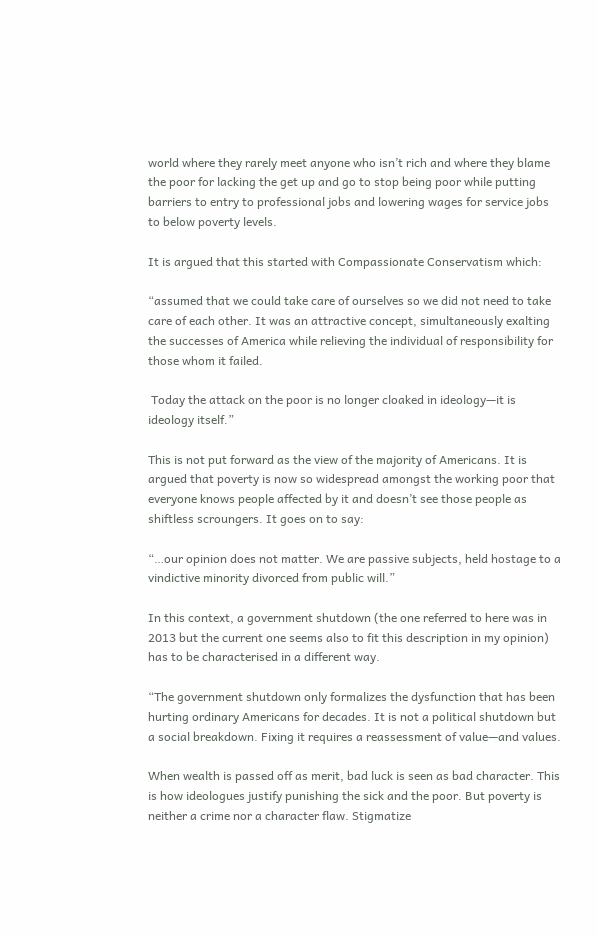world where they rarely meet anyone who isn’t rich and where they blame the poor for lacking the get up and go to stop being poor while putting barriers to entry to professional jobs and lowering wages for service jobs to below poverty levels.

It is argued that this started with Compassionate Conservatism which:

“assumed that we could take care of ourselves so we did not need to take care of each other. It was an attractive concept, simultaneously exalting the successes of America while relieving the individual of responsibility for those whom it failed.

 Today the attack on the poor is no longer cloaked in ideology—it is ideology itself.”

This is not put forward as the view of the majority of Americans. It is argued that poverty is now so widespread amongst the working poor that everyone knows people affected by it and doesn’t see those people as shiftless scroungers. It goes on to say:

“…our opinion does not matter. We are passive subjects, held hostage to a vindictive minority divorced from public will.”

In this context, a government shutdown (the one referred to here was in 2013 but the current one seems also to fit this description in my opinion) has to be characterised in a different way.

“The government shutdown only formalizes the dysfunction that has been hurting ordinary Americans for decades. It is not a political shutdown but a social breakdown. Fixing it requires a reassessment of value—and values.

When wealth is passed off as merit, bad luck is seen as bad character. This is how ideologues justify punishing the sick and the poor. But poverty is neither a crime nor a character flaw. Stigmatize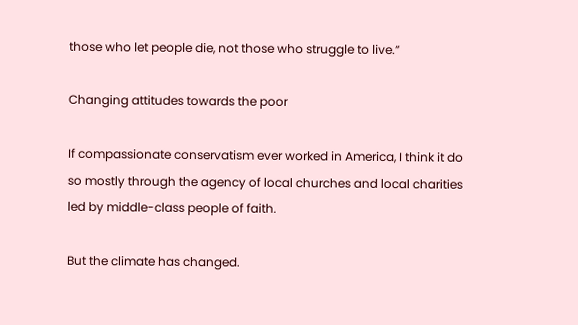those who let people die, not those who struggle to live.”

Changing attitudes towards the poor

If compassionate conservatism ever worked in America, I think it do so mostly through the agency of local churches and local charities led by middle-class people of faith.

But the climate has changed.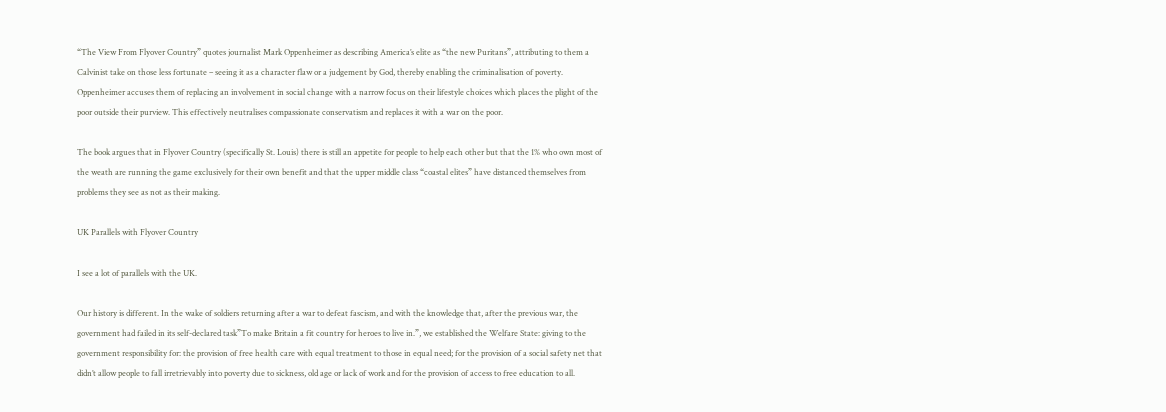“The View From Flyover Country” quotes journalist Mark Oppenheimer as describing America’s elite as “the new Puritans”, attributing to them a Calvinist take on those less fortunate – seeing it as a character flaw or a judgement by God, thereby enabling the criminalisation of poverty. Oppenheimer accuses them of replacing an involvement in social change with a narrow focus on their lifestyle choices which places the plight of the poor outside their purview. This effectively neutralises compassionate conservatism and replaces it with a war on the poor.

The book argues that in Flyover Country (specifically St. Louis) there is still an appetite for people to help each other but that the 1% who own most of the weath are running the game exclusively for their own benefit and that the upper middle class “coastal elites” have distanced themselves from problems they see as not as their making.

UK Parallels with Flyover Country

I see a lot of parallels with the UK.

Our history is different. In the wake of soldiers returning after a war to defeat fascism, and with the knowledge that, after the previous war, the government had failed in its self-declared task”To make Britain a fit country for heroes to live in.”, we established the Welfare State: giving to the government responsibility for: the provision of free health care with equal treatment to those in equal need; for the provision of a social safety net that didn’t allow people to fall irretrievably into poverty due to sickness, old age or lack of work and for the provision of access to free education to all.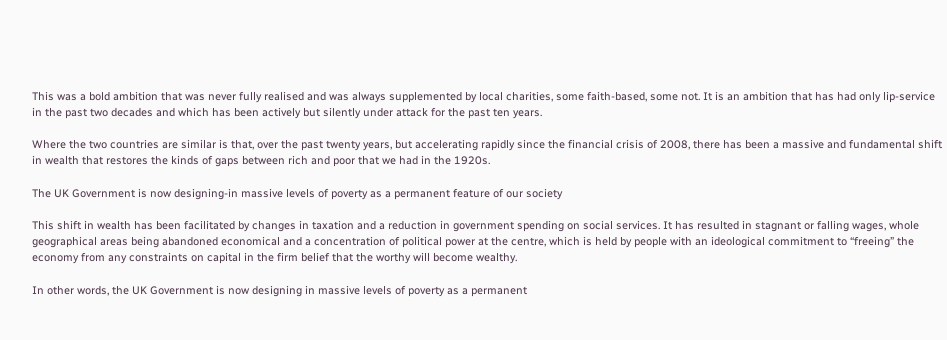This was a bold ambition that was never fully realised and was always supplemented by local charities, some faith-based, some not. It is an ambition that has had only lip-service in the past two decades and which has been actively but silently under attack for the past ten years.

Where the two countries are similar is that, over the past twenty years, but accelerating rapidly since the financial crisis of 2008, there has been a massive and fundamental shift in wealth that restores the kinds of gaps between rich and poor that we had in the 1920s.

The UK Government is now designing-in massive levels of poverty as a permanent feature of our society

This shift in wealth has been facilitated by changes in taxation and a reduction in government spending on social services. It has resulted in stagnant or falling wages, whole geographical areas being abandoned economical and a concentration of political power at the centre, which is held by people with an ideological commitment to “freeing” the economy from any constraints on capital in the firm belief that the worthy will become wealthy.

In other words, the UK Government is now designing in massive levels of poverty as a permanent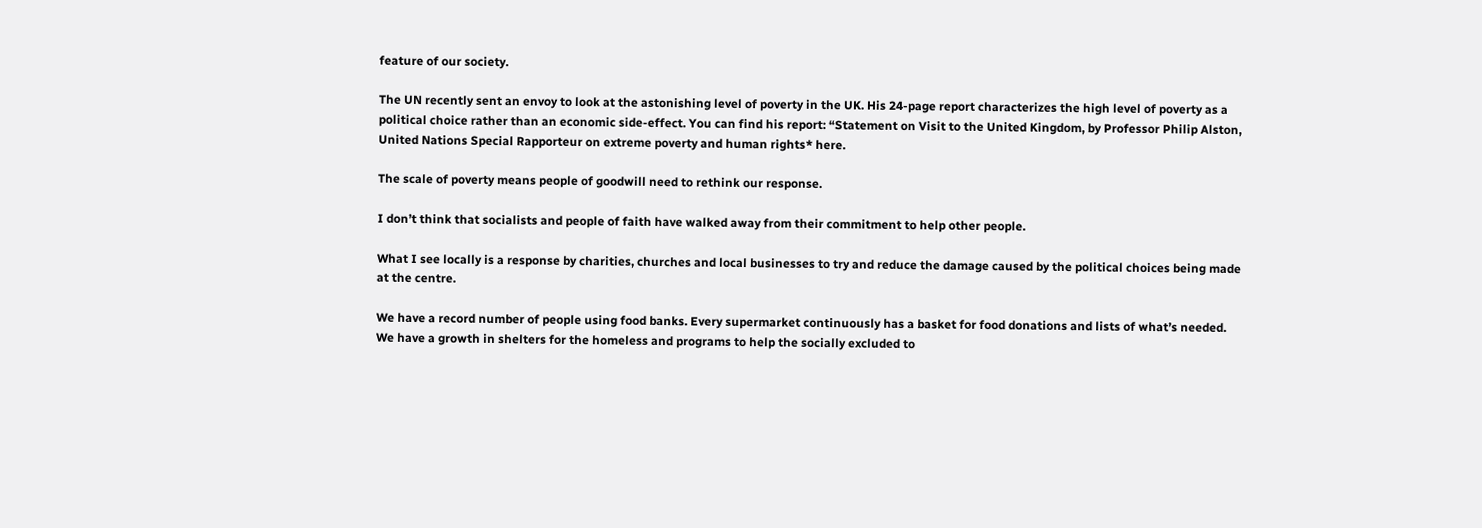feature of our society.

The UN recently sent an envoy to look at the astonishing level of poverty in the UK. His 24-page report characterizes the high level of poverty as a political choice rather than an economic side-effect. You can find his report: “Statement on Visit to the United Kingdom, by Professor Philip Alston, United Nations Special Rapporteur on extreme poverty and human rights* here.

The scale of poverty means people of goodwill need to rethink our response.

I don’t think that socialists and people of faith have walked away from their commitment to help other people.

What I see locally is a response by charities, churches and local businesses to try and reduce the damage caused by the political choices being made at the centre.

We have a record number of people using food banks. Every supermarket continuously has a basket for food donations and lists of what’s needed. We have a growth in shelters for the homeless and programs to help the socially excluded to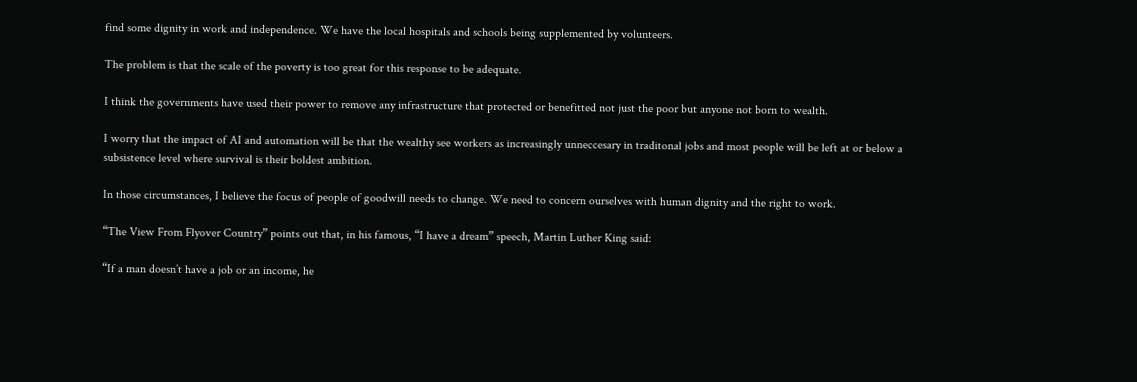find some dignity in work and independence. We have the local hospitals and schools being supplemented by volunteers.

The problem is that the scale of the poverty is too great for this response to be adequate.

I think the governments have used their power to remove any infrastructure that protected or benefitted not just the poor but anyone not born to wealth.

I worry that the impact of AI and automation will be that the wealthy see workers as increasingly unneccesary in traditonal jobs and most people will be left at or below a subsistence level where survival is their boldest ambition.

In those circumstances, I believe the focus of people of goodwill needs to change. We need to concern ourselves with human dignity and the right to work.

“The View From Flyover Country” points out that, in his famous, “I have a dream” speech, Martin Luther King said:

“If a man doesn’t have a job or an income, he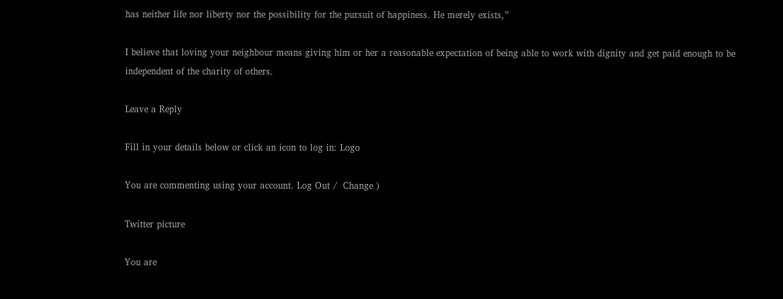has neither life nor liberty nor the possibility for the pursuit of happiness. He merely exists,”

I believe that loving your neighbour means giving him or her a reasonable expectation of being able to work with dignity and get paid enough to be independent of the charity of others.

Leave a Reply

Fill in your details below or click an icon to log in: Logo

You are commenting using your account. Log Out /  Change )

Twitter picture

You are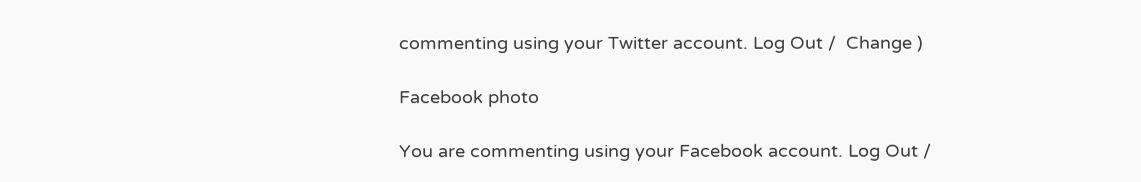commenting using your Twitter account. Log Out /  Change )

Facebook photo

You are commenting using your Facebook account. Log Out /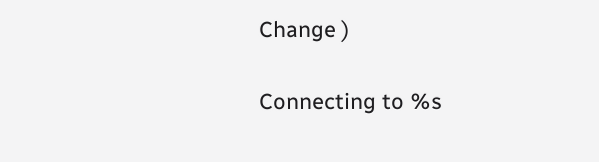Change )

Connecting to %s